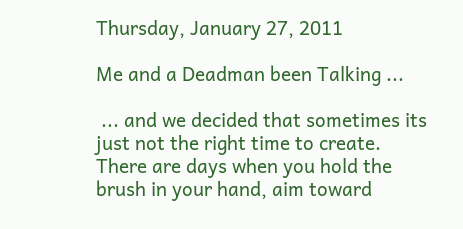Thursday, January 27, 2011

Me and a Deadman been Talking ...

 ... and we decided that sometimes its just not the right time to create.  There are days when you hold the brush in your hand, aim toward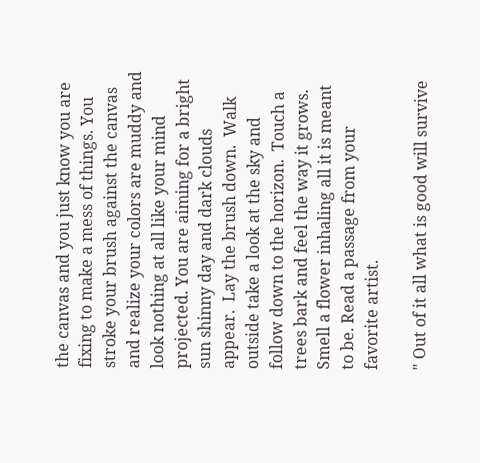the canvas and you just know you are fixing to make a mess of things. You stroke your brush against the canvas and realize your colors are muddy and look nothing at all like your mind projected. You are aiming for a bright sun shinny day and dark clouds appear.  Lay the brush down.  Walk outside take a look at the sky and follow down to the horizon.  Touch a trees bark and feel the way it grows. Smell a flower inhaling all it is meant to be. Read a passage from your favorite artist.

" Out of it all what is good will survive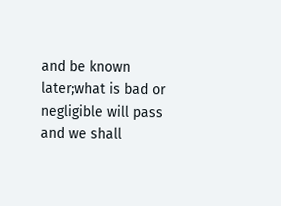and be known later;what is bad or negligible will pass and we shall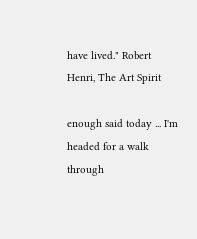have lived." Robert Henri, The Art Spirit

enough said today ... I'm headed for a walk through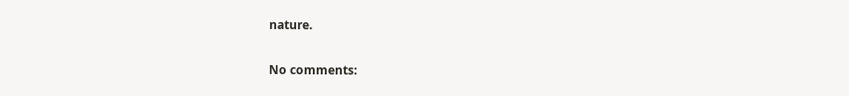nature.

No comments: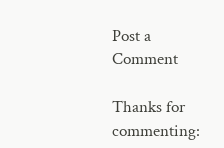Post a Comment

Thanks for commenting: